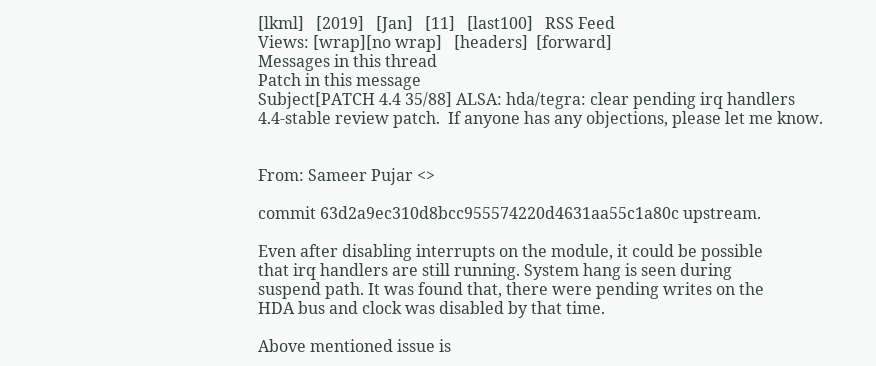[lkml]   [2019]   [Jan]   [11]   [last100]   RSS Feed
Views: [wrap][no wrap]   [headers]  [forward]
Messages in this thread
Patch in this message
Subject[PATCH 4.4 35/88] ALSA: hda/tegra: clear pending irq handlers
4.4-stable review patch.  If anyone has any objections, please let me know.


From: Sameer Pujar <>

commit 63d2a9ec310d8bcc955574220d4631aa55c1a80c upstream.

Even after disabling interrupts on the module, it could be possible
that irq handlers are still running. System hang is seen during
suspend path. It was found that, there were pending writes on the
HDA bus and clock was disabled by that time.

Above mentioned issue is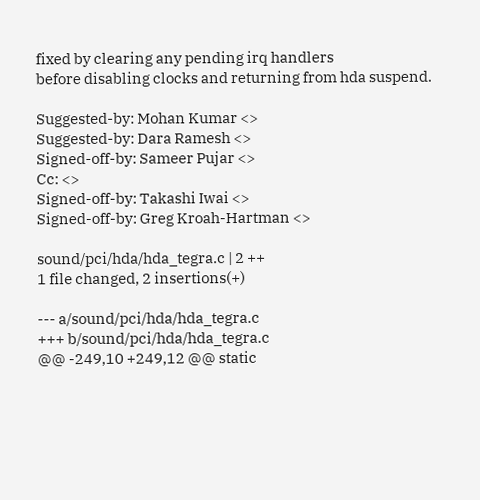fixed by clearing any pending irq handlers
before disabling clocks and returning from hda suspend.

Suggested-by: Mohan Kumar <>
Suggested-by: Dara Ramesh <>
Signed-off-by: Sameer Pujar <>
Cc: <>
Signed-off-by: Takashi Iwai <>
Signed-off-by: Greg Kroah-Hartman <>

sound/pci/hda/hda_tegra.c | 2 ++
1 file changed, 2 insertions(+)

--- a/sound/pci/hda/hda_tegra.c
+++ b/sound/pci/hda/hda_tegra.c
@@ -249,10 +249,12 @@ static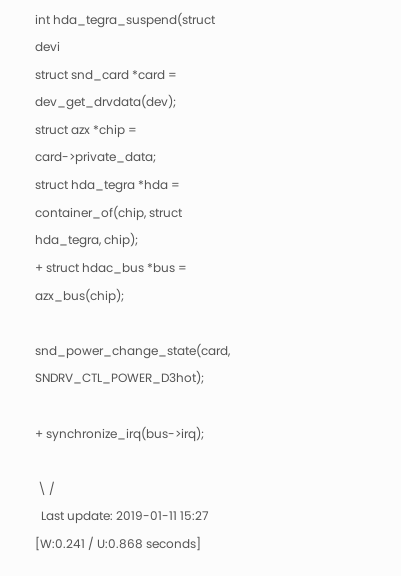int hda_tegra_suspend(struct devi
struct snd_card *card = dev_get_drvdata(dev);
struct azx *chip = card->private_data;
struct hda_tegra *hda = container_of(chip, struct hda_tegra, chip);
+ struct hdac_bus *bus = azx_bus(chip);

snd_power_change_state(card, SNDRV_CTL_POWER_D3hot);

+ synchronize_irq(bus->irq);

 \ /
  Last update: 2019-01-11 15:27    [W:0.241 / U:0.868 seconds]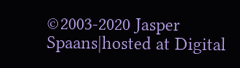©2003-2020 Jasper Spaans|hosted at Digital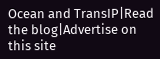Ocean and TransIP|Read the blog|Advertise on this site